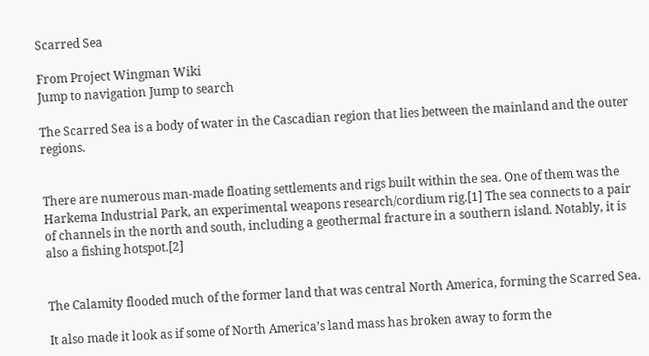Scarred Sea

From Project Wingman Wiki
Jump to navigation Jump to search

The Scarred Sea is a body of water in the Cascadian region that lies between the mainland and the outer regions.


There are numerous man-made floating settlements and rigs built within the sea. One of them was the Harkema Industrial Park, an experimental weapons research/cordium rig.[1] The sea connects to a pair of channels in the north and south, including a geothermal fracture in a southern island. Notably, it is also a fishing hotspot.[2]


The Calamity flooded much of the former land that was central North America, forming the Scarred Sea.

It also made it look as if some of North America’s land mass has broken away to form the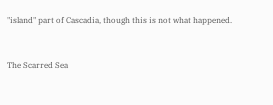"island" part of Cascadia, though this is not what happened.


The Scarred Sea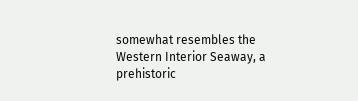somewhat resembles the Western Interior Seaway, a prehistoric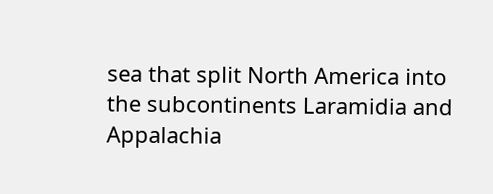sea that split North America into the subcontinents Laramidia and Appalachia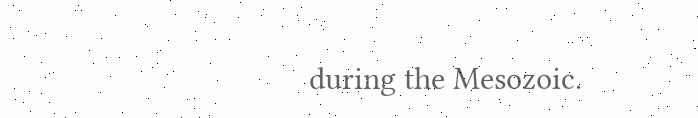during the Mesozoic.